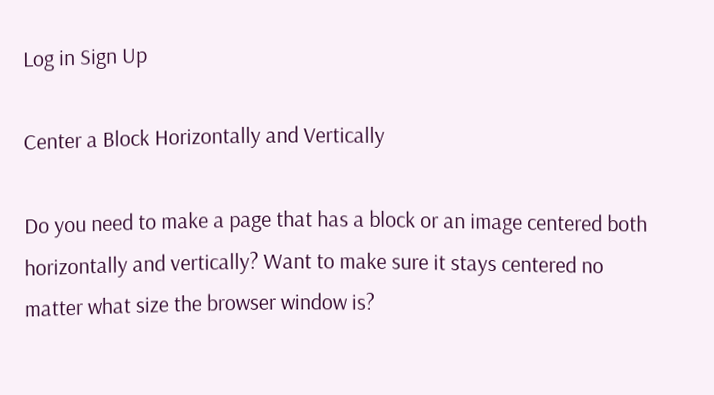Log in Sign Up

Center a Block Horizontally and Vertically

Do you need to make a page that has a block or an image centered both horizontally and vertically? Want to make sure it stays centered no matter what size the browser window is?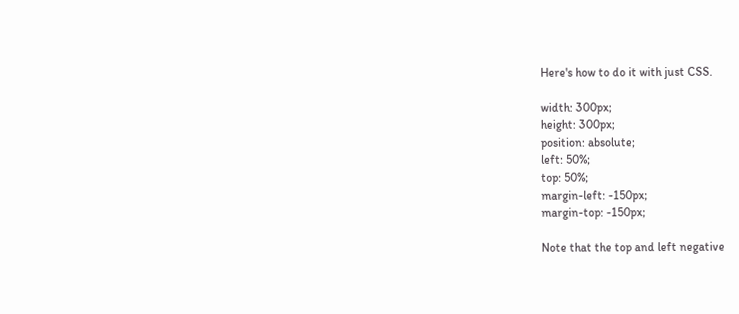Here's how to do it with just CSS.

width: 300px;
height: 300px;
position: absolute;
left: 50%;
top: 50%;
margin-left: -150px;
margin-top: -150px;

Note that the top and left negative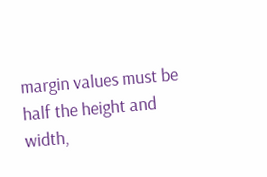margin values must be half the height and width,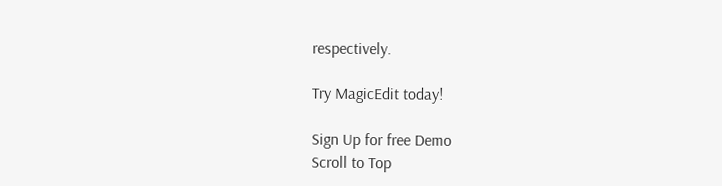respectively.

Try MagicEdit today!

Sign Up for free Demo
Scroll to Top